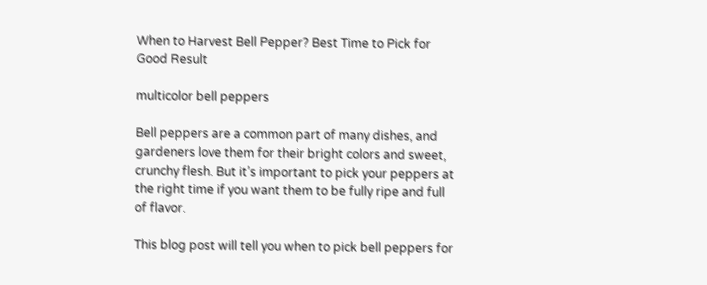When to Harvest Bell Pepper? Best Time to Pick for Good Result

multicolor bell peppers

Bell peppers are a common part of many dishes, and gardeners love them for their bright colors and sweet, crunchy flesh. But it’s important to pick your peppers at the right time if you want them to be fully ripe and full of flavor.

This blog post will tell you when to pick bell peppers for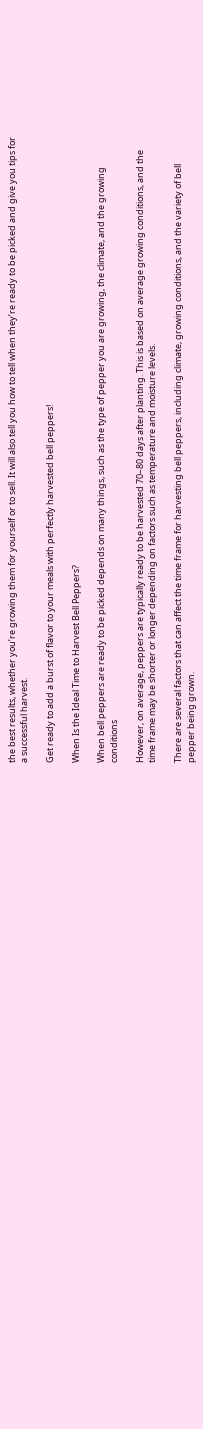the best results, whether you’re growing them for yourself or to sell. It will also tell you how to tell when they’re ready to be picked and give you tips for a successful harvest.

Get ready to add a burst of flavor to your meals with perfectly harvested bell peppers!

When Is the Ideal Time to Harvest Bell Peppers?

When bell peppers are ready to be picked depends on many things, such as the type of pepper you are growing, the climate, and the growing conditions

However, on average, peppers are typically ready to be harvested 70–80 days after planting. This is based on average growing conditions, and the time frame may be shorter or longer depending on factors such as temperature and moisture levels.

There are several factors that can affect the time frame for harvesting bell peppers, including climate, growing conditions, and the variety of bell pepper being grown.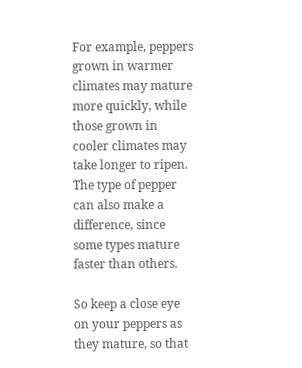For example, peppers grown in warmer climates may mature more quickly, while those grown in cooler climates may take longer to ripen. The type of pepper can also make a difference, since some types mature faster than others.

So keep a close eye on your peppers as they mature, so that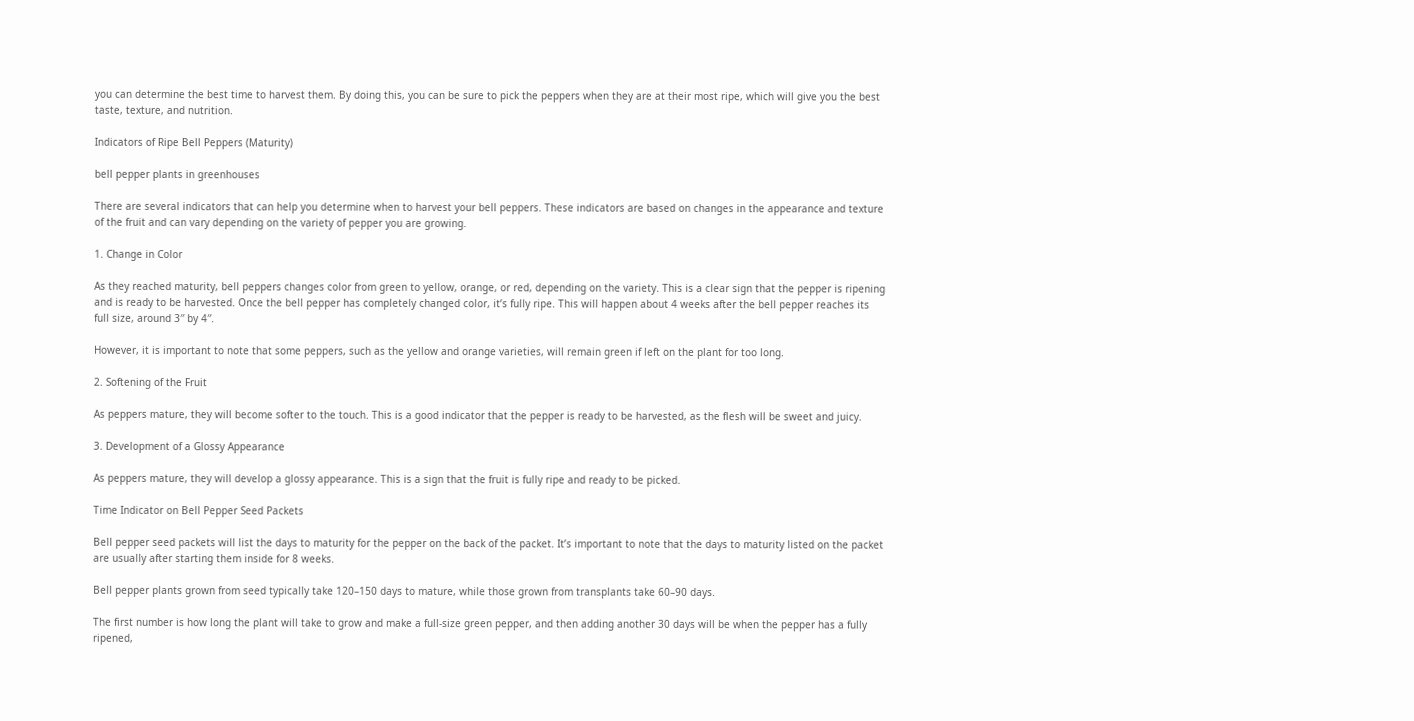you can determine the best time to harvest them. By doing this, you can be sure to pick the peppers when they are at their most ripe, which will give you the best taste, texture, and nutrition.

Indicators of Ripe Bell Peppers (Maturity)

bell pepper plants in greenhouses

There are several indicators that can help you determine when to harvest your bell peppers. These indicators are based on changes in the appearance and texture of the fruit and can vary depending on the variety of pepper you are growing.

1. Change in Color

As they reached maturity, bell peppers changes color from green to yellow, orange, or red, depending on the variety. This is a clear sign that the pepper is ripening and is ready to be harvested. Once the bell pepper has completely changed color, it’s fully ripe. This will happen about 4 weeks after the bell pepper reaches its full size, around 3′′ by 4′′.

However, it is important to note that some peppers, such as the yellow and orange varieties, will remain green if left on the plant for too long.

2. Softening of the Fruit

As peppers mature, they will become softer to the touch. This is a good indicator that the pepper is ready to be harvested, as the flesh will be sweet and juicy.

3. Development of a Glossy Appearance

As peppers mature, they will develop a glossy appearance. This is a sign that the fruit is fully ripe and ready to be picked.

Time Indicator on Bell Pepper Seed Packets

Bell pepper seed packets will list the days to maturity for the pepper on the back of the packet. It’s important to note that the days to maturity listed on the packet are usually after starting them inside for 8 weeks.

Bell pepper plants grown from seed typically take 120–150 days to mature, while those grown from transplants take 60–90 days.

The first number is how long the plant will take to grow and make a full-size green pepper, and then adding another 30 days will be when the pepper has a fully ripened,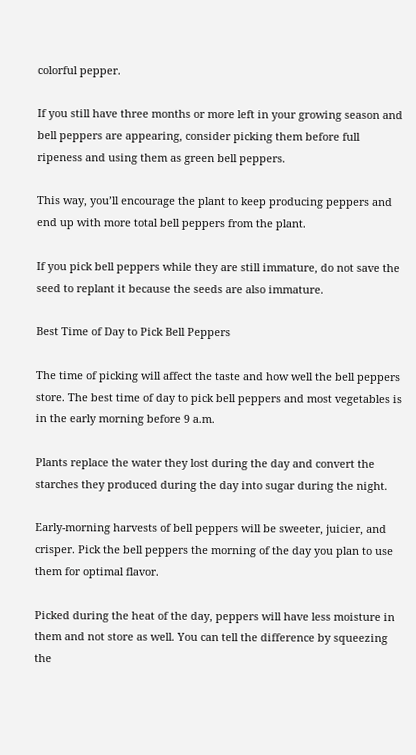colorful pepper.

If you still have three months or more left in your growing season and bell peppers are appearing, consider picking them before full ripeness and using them as green bell peppers.

This way, you’ll encourage the plant to keep producing peppers and end up with more total bell peppers from the plant.

If you pick bell peppers while they are still immature, do not save the seed to replant it because the seeds are also immature.

Best Time of Day to Pick Bell Peppers

The time of picking will affect the taste and how well the bell peppers store. The best time of day to pick bell peppers and most vegetables is in the early morning before 9 a.m.

Plants replace the water they lost during the day and convert the starches they produced during the day into sugar during the night.

Early-morning harvests of bell peppers will be sweeter, juicier, and crisper. Pick the bell peppers the morning of the day you plan to use them for optimal flavor.

Picked during the heat of the day, peppers will have less moisture in them and not store as well. You can tell the difference by squeezing the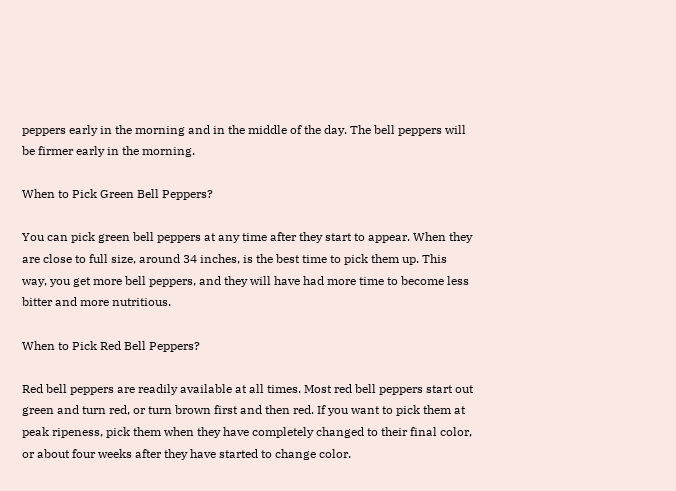peppers early in the morning and in the middle of the day. The bell peppers will be firmer early in the morning.

When to Pick Green Bell Peppers?

You can pick green bell peppers at any time after they start to appear. When they are close to full size, around 34 inches, is the best time to pick them up. This way, you get more bell peppers, and they will have had more time to become less bitter and more nutritious.

When to Pick Red Bell Peppers?

Red bell peppers are readily available at all times. Most red bell peppers start out green and turn red, or turn brown first and then red. If you want to pick them at peak ripeness, pick them when they have completely changed to their final color, or about four weeks after they have started to change color.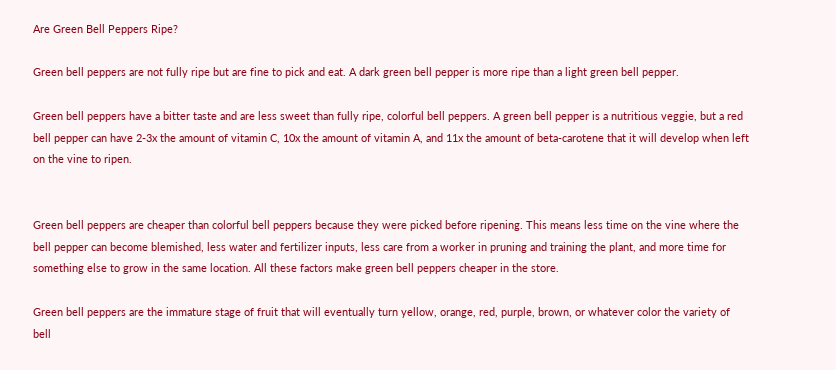Are Green Bell Peppers Ripe?

Green bell peppers are not fully ripe but are fine to pick and eat. A dark green bell pepper is more ripe than a light green bell pepper.

Green bell peppers have a bitter taste and are less sweet than fully ripe, colorful bell peppers. A green bell pepper is a nutritious veggie, but a red bell pepper can have 2-3x the amount of vitamin C, 10x the amount of vitamin A, and 11x the amount of beta-carotene that it will develop when left on the vine to ripen.


Green bell peppers are cheaper than colorful bell peppers because they were picked before ripening. This means less time on the vine where the bell pepper can become blemished, less water and fertilizer inputs, less care from a worker in pruning and training the plant, and more time for something else to grow in the same location. All these factors make green bell peppers cheaper in the store.

Green bell peppers are the immature stage of fruit that will eventually turn yellow, orange, red, purple, brown, or whatever color the variety of bell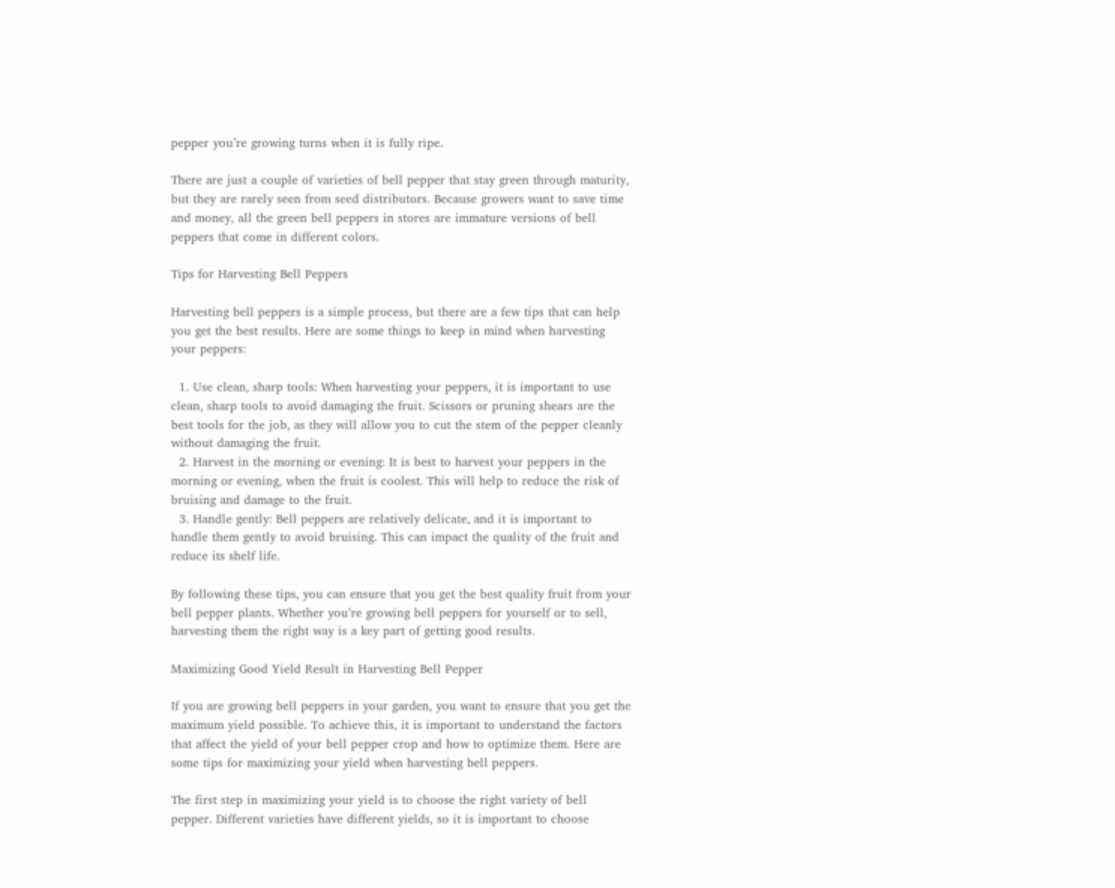pepper you’re growing turns when it is fully ripe.

There are just a couple of varieties of bell pepper that stay green through maturity, but they are rarely seen from seed distributors. Because growers want to save time and money, all the green bell peppers in stores are immature versions of bell peppers that come in different colors.

Tips for Harvesting Bell Peppers

Harvesting bell peppers is a simple process, but there are a few tips that can help you get the best results. Here are some things to keep in mind when harvesting your peppers:

  1. Use clean, sharp tools: When harvesting your peppers, it is important to use clean, sharp tools to avoid damaging the fruit. Scissors or pruning shears are the best tools for the job, as they will allow you to cut the stem of the pepper cleanly without damaging the fruit.
  2. Harvest in the morning or evening: It is best to harvest your peppers in the morning or evening, when the fruit is coolest. This will help to reduce the risk of bruising and damage to the fruit.
  3. Handle gently: Bell peppers are relatively delicate, and it is important to handle them gently to avoid bruising. This can impact the quality of the fruit and reduce its shelf life.

By following these tips, you can ensure that you get the best quality fruit from your bell pepper plants. Whether you’re growing bell peppers for yourself or to sell, harvesting them the right way is a key part of getting good results.

Maximizing Good Yield Result in Harvesting Bell Pepper

If you are growing bell peppers in your garden, you want to ensure that you get the maximum yield possible. To achieve this, it is important to understand the factors that affect the yield of your bell pepper crop and how to optimize them. Here are some tips for maximizing your yield when harvesting bell peppers.

The first step in maximizing your yield is to choose the right variety of bell pepper. Different varieties have different yields, so it is important to choose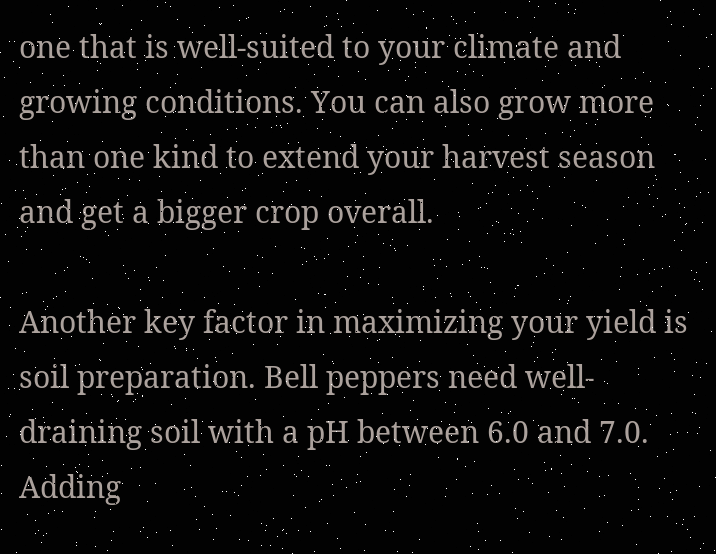one that is well-suited to your climate and growing conditions. You can also grow more than one kind to extend your harvest season and get a bigger crop overall.

Another key factor in maximizing your yield is soil preparation. Bell peppers need well-draining soil with a pH between 6.0 and 7.0. Adding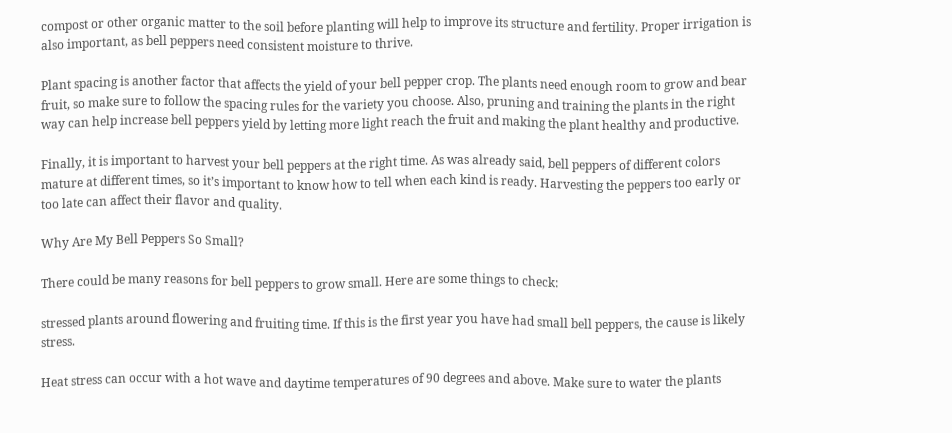compost or other organic matter to the soil before planting will help to improve its structure and fertility. Proper irrigation is also important, as bell peppers need consistent moisture to thrive.

Plant spacing is another factor that affects the yield of your bell pepper crop. The plants need enough room to grow and bear fruit, so make sure to follow the spacing rules for the variety you choose. Also, pruning and training the plants in the right way can help increase bell peppers yield by letting more light reach the fruit and making the plant healthy and productive.

Finally, it is important to harvest your bell peppers at the right time. As was already said, bell peppers of different colors mature at different times, so it’s important to know how to tell when each kind is ready. Harvesting the peppers too early or too late can affect their flavor and quality.

Why Are My Bell Peppers So Small?

There could be many reasons for bell peppers to grow small. Here are some things to check:

stressed plants around flowering and fruiting time. If this is the first year you have had small bell peppers, the cause is likely stress.

Heat stress can occur with a hot wave and daytime temperatures of 90 degrees and above. Make sure to water the plants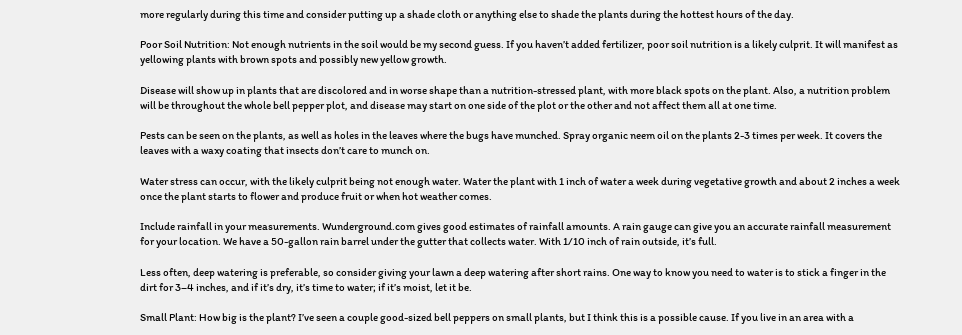more regularly during this time and consider putting up a shade cloth or anything else to shade the plants during the hottest hours of the day.

Poor Soil Nutrition: Not enough nutrients in the soil would be my second guess. If you haven’t added fertilizer, poor soil nutrition is a likely culprit. It will manifest as yellowing plants with brown spots and possibly new yellow growth.

Disease will show up in plants that are discolored and in worse shape than a nutrition-stressed plant, with more black spots on the plant. Also, a nutrition problem will be throughout the whole bell pepper plot, and disease may start on one side of the plot or the other and not affect them all at one time.

Pests can be seen on the plants, as well as holes in the leaves where the bugs have munched. Spray organic neem oil on the plants 2-3 times per week. It covers the leaves with a waxy coating that insects don’t care to munch on.

Water stress can occur, with the likely culprit being not enough water. Water the plant with 1 inch of water a week during vegetative growth and about 2 inches a week once the plant starts to flower and produce fruit or when hot weather comes.

Include rainfall in your measurements. Wunderground.com gives good estimates of rainfall amounts. A rain gauge can give you an accurate rainfall measurement for your location. We have a 50-gallon rain barrel under the gutter that collects water. With 1/10 inch of rain outside, it’s full.

Less often, deep watering is preferable, so consider giving your lawn a deep watering after short rains. One way to know you need to water is to stick a finger in the dirt for 3–4 inches, and if it’s dry, it’s time to water; if it’s moist, let it be.

Small Plant: How big is the plant? I’ve seen a couple good-sized bell peppers on small plants, but I think this is a possible cause. If you live in an area with a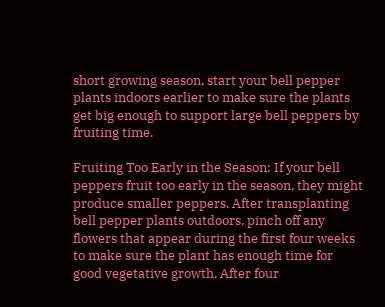short growing season, start your bell pepper plants indoors earlier to make sure the plants get big enough to support large bell peppers by fruiting time.

Fruiting Too Early in the Season: If your bell peppers fruit too early in the season, they might produce smaller peppers. After transplanting bell pepper plants outdoors, pinch off any flowers that appear during the first four weeks to make sure the plant has enough time for good vegetative growth. After four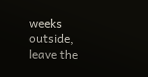weeks outside, leave the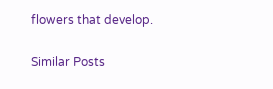flowers that develop.

Similar Posts